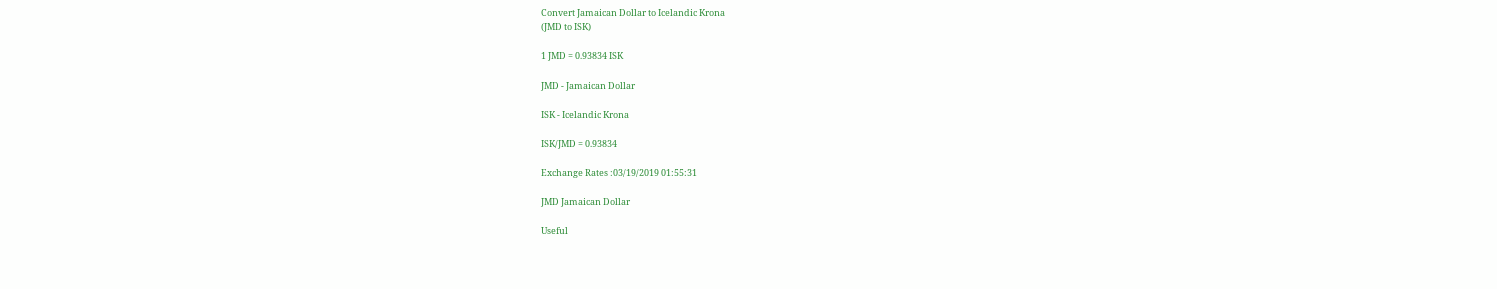Convert Jamaican Dollar to Icelandic Krona
(JMD to ISK)

1 JMD = 0.93834 ISK

JMD - Jamaican Dollar

ISK - Icelandic Krona

ISK/JMD = 0.93834

Exchange Rates :03/19/2019 01:55:31

JMD Jamaican Dollar

Useful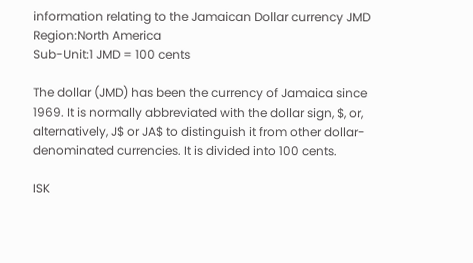information relating to the Jamaican Dollar currency JMD
Region:North America
Sub-Unit:1 JMD = 100 cents

The dollar (JMD) has been the currency of Jamaica since 1969. It is normally abbreviated with the dollar sign, $, or, alternatively, J$ or JA$ to distinguish it from other dollar-denominated currencies. It is divided into 100 cents.

ISK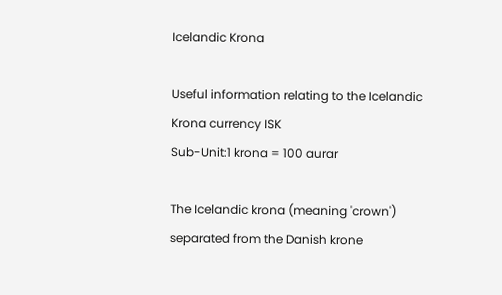Icelandic Krona

Useful information relating to the Icelandic Krona currency ISK
Sub-Unit:1 krona = 100 aurar

The Icelandic krona (meaning 'crown') separated from the Danish krone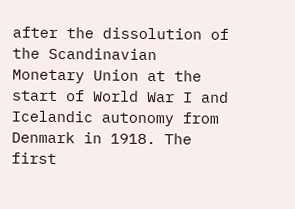after the dissolution of the Scandinavian Monetary Union at the start of World War I and Icelandic autonomy from Denmark in 1918. The first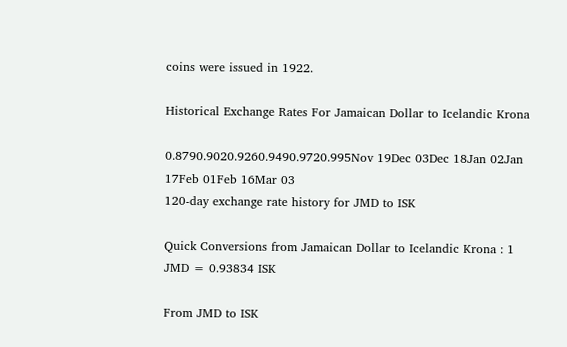coins were issued in 1922.

Historical Exchange Rates For Jamaican Dollar to Icelandic Krona

0.8790.9020.9260.9490.9720.995Nov 19Dec 03Dec 18Jan 02Jan 17Feb 01Feb 16Mar 03
120-day exchange rate history for JMD to ISK

Quick Conversions from Jamaican Dollar to Icelandic Krona : 1 JMD = 0.93834 ISK

From JMD to ISK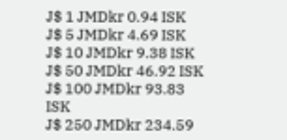J$ 1 JMDkr 0.94 ISK
J$ 5 JMDkr 4.69 ISK
J$ 10 JMDkr 9.38 ISK
J$ 50 JMDkr 46.92 ISK
J$ 100 JMDkr 93.83 ISK
J$ 250 JMDkr 234.59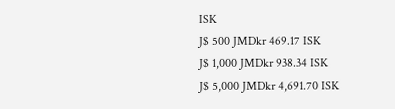ISK
J$ 500 JMDkr 469.17 ISK
J$ 1,000 JMDkr 938.34 ISK
J$ 5,000 JMDkr 4,691.70 ISK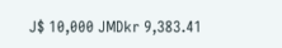J$ 10,000 JMDkr 9,383.41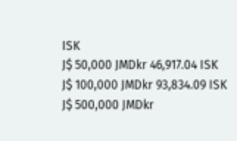ISK
J$ 50,000 JMDkr 46,917.04 ISK
J$ 100,000 JMDkr 93,834.09 ISK
J$ 500,000 JMDkr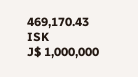469,170.43 ISK
J$ 1,000,000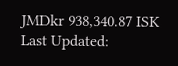JMDkr 938,340.87 ISK
Last Updated: